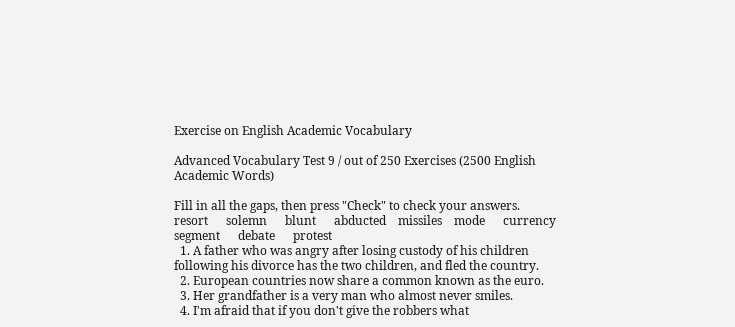Exercise on English Academic Vocabulary

Advanced Vocabulary Test 9 / out of 250 Exercises (2500 English Academic Words)

Fill in all the gaps, then press "Check" to check your answers.
resort      solemn      blunt      abducted    missiles    mode      currency     segment      debate      protest
  1. A father who was angry after losing custody of his children following his divorce has the two children, and fled the country.
  2. European countries now share a common known as the euro.
  3. Her grandfather is a very man who almost never smiles.
  4. I'm afraid that if you don't give the robbers what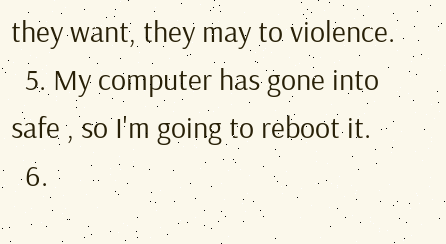they want, they may to violence.
  5. My computer has gone into safe , so I'm going to reboot it.
  6.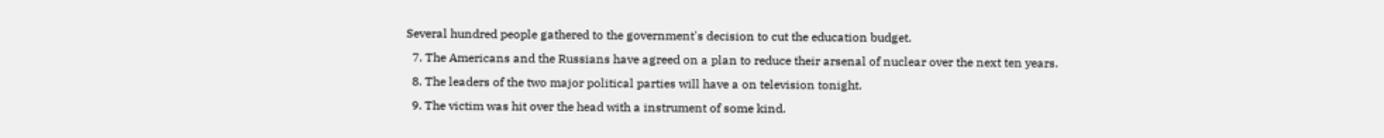Several hundred people gathered to the government's decision to cut the education budget.
  7. The Americans and the Russians have agreed on a plan to reduce their arsenal of nuclear over the next ten years.
  8. The leaders of the two major political parties will have a on television tonight.
  9. The victim was hit over the head with a instrument of some kind.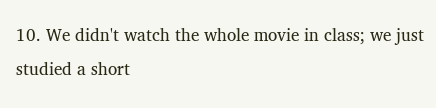10. We didn't watch the whole movie in class; we just studied a short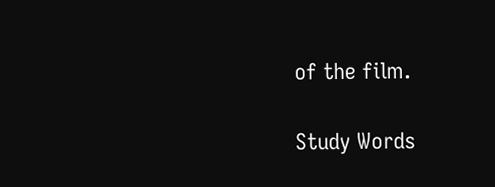of the film.

Study Words